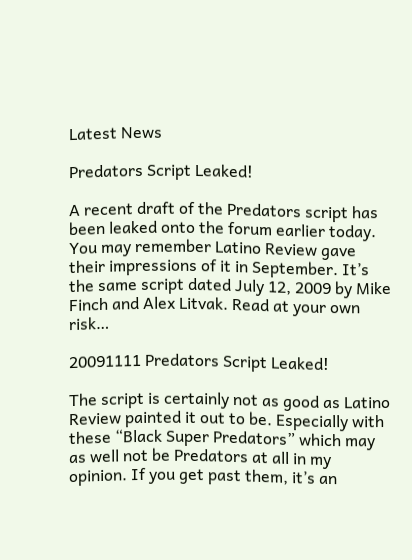Latest News

Predators Script Leaked!

A recent draft of the Predators script has been leaked onto the forum earlier today. You may remember Latino Review gave their impressions of it in September. It’s the same script dated July 12, 2009 by Mike Finch and Alex Litvak. Read at your own risk…

20091111 Predators Script Leaked!

The script is certainly not as good as Latino Review painted it out to be. Especially with these “Black Super Predators” which may as well not be Predators at all in my opinion. If you get past them, it’s an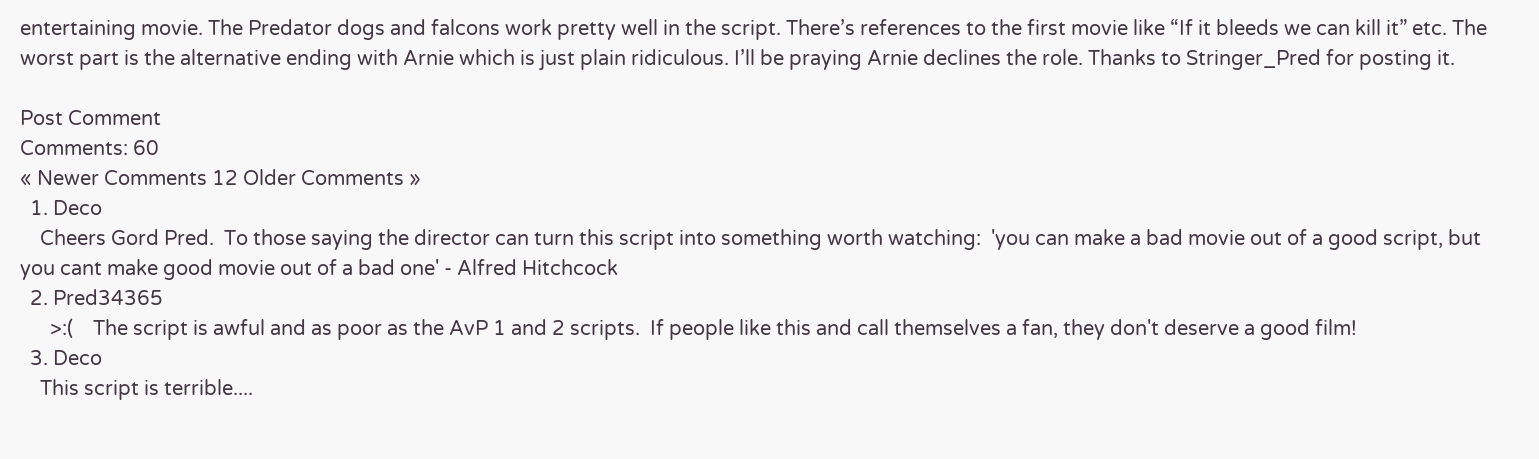entertaining movie. The Predator dogs and falcons work pretty well in the script. There’s references to the first movie like “If it bleeds we can kill it” etc. The worst part is the alternative ending with Arnie which is just plain ridiculous. I’ll be praying Arnie declines the role. Thanks to Stringer_Pred for posting it.

Post Comment
Comments: 60
« Newer Comments 12 Older Comments »
  1. Deco
    Cheers Gord Pred.  To those saying the director can turn this script into something worth watching:  'you can make a bad movie out of a good script, but you cant make good movie out of a bad one' - Alfred Hitchcock
  2. Pred34365
      >:(    The script is awful and as poor as the AvP 1 and 2 scripts.  If people like this and call themselves a fan, they don't deserve a good film!
  3. Deco
    This script is terrible....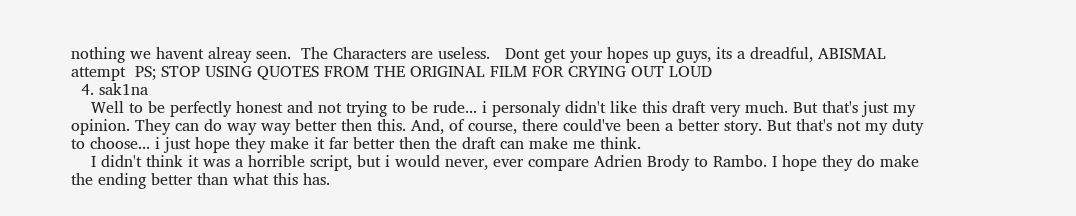nothing we havent alreay seen.  The Characters are useless.   Dont get your hopes up guys, its a dreadful, ABISMAL attempt  PS; STOP USING QUOTES FROM THE ORIGINAL FILM FOR CRYING OUT LOUD
  4. sak1na
    Well to be perfectly honest and not trying to be rude... i personaly didn't like this draft very much. But that's just my opinion. They can do way way better then this. And, of course, there could've been a better story. But that's not my duty to choose... i just hope they make it far better then the draft can make me think.
    I didn't think it was a horrible script, but i would never, ever compare Adrien Brody to Rambo. I hope they do make the ending better than what this has.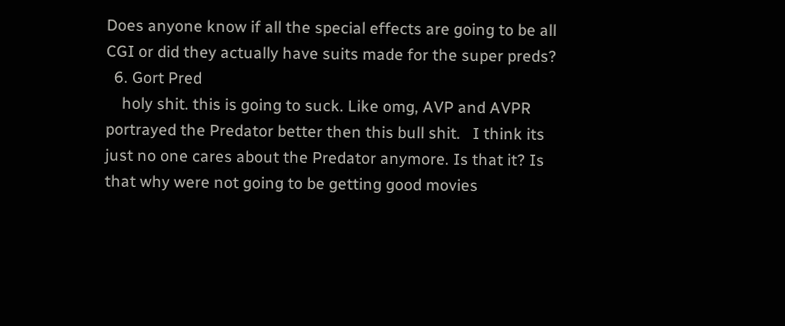Does anyone know if all the special effects are going to be all CGI or did they actually have suits made for the super preds?
  6. Gort Pred
    holy shit. this is going to suck. Like omg, AVP and AVPR portrayed the Predator better then this bull shit.   I think its just no one cares about the Predator anymore. Is that it? Is that why were not going to be getting good movies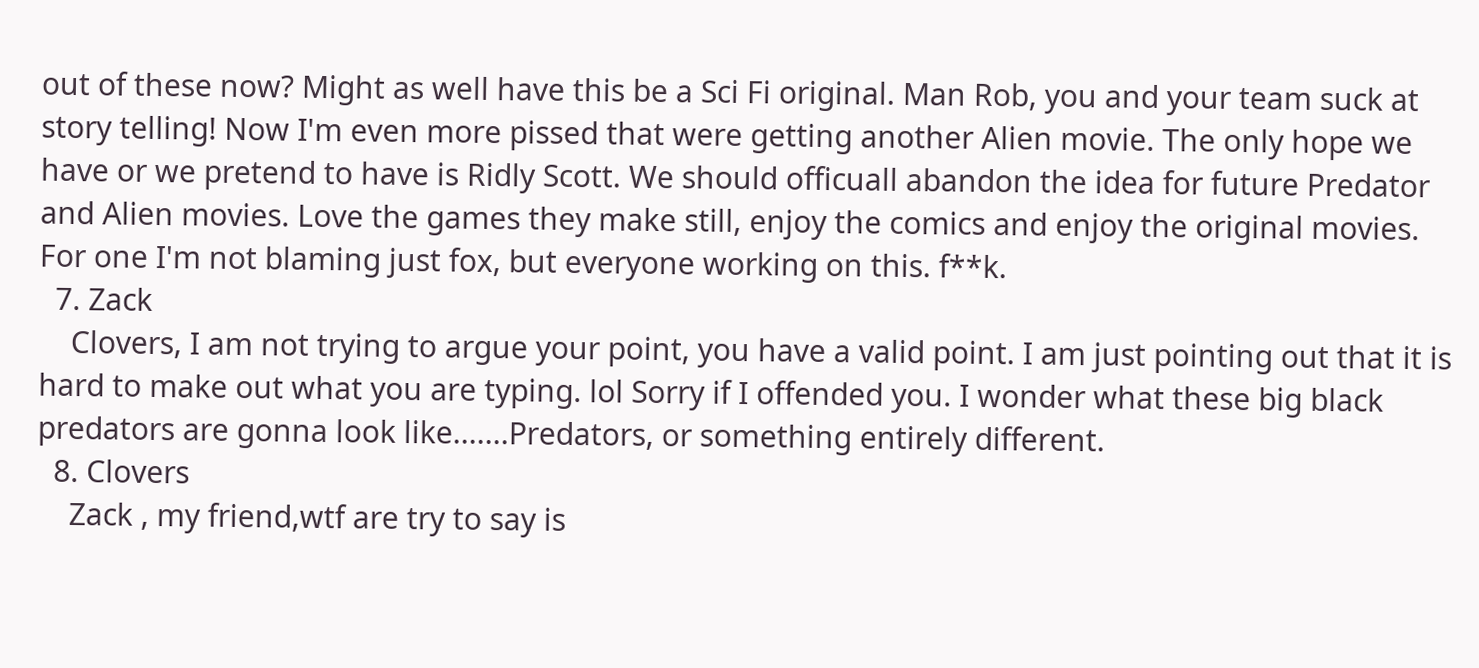out of these now? Might as well have this be a Sci Fi original. Man Rob, you and your team suck at story telling! Now I'm even more pissed that were getting another Alien movie. The only hope we have or we pretend to have is Ridly Scott. We should officuall abandon the idea for future Predator and Alien movies. Love the games they make still, enjoy the comics and enjoy the original movies.   For one I'm not blaming just fox, but everyone working on this. f**k.
  7. Zack
    Clovers, I am not trying to argue your point, you have a valid point. I am just pointing out that it is hard to make out what you are typing. lol Sorry if I offended you. I wonder what these big black predators are gonna look like.......Predators, or something entirely different.
  8. Clovers
    Zack , my friend,wtf are try to say is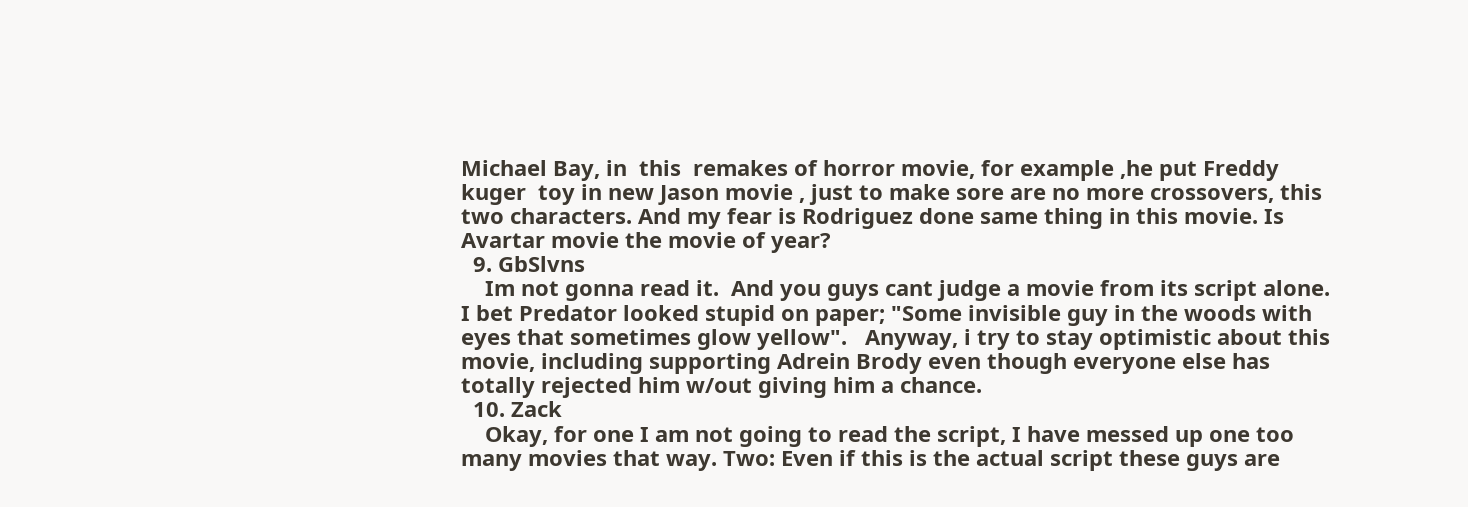Michael Bay, in  this  remakes of horror movie, for example ,he put Freddy kuger  toy in new Jason movie , just to make sore are no more crossovers, this two characters. And my fear is Rodriguez done same thing in this movie. Is Avartar movie the movie of year?
  9. GbSlvns
    Im not gonna read it.  And you guys cant judge a movie from its script alone. I bet Predator looked stupid on paper; "Some invisible guy in the woods with eyes that sometimes glow yellow".   Anyway, i try to stay optimistic about this movie, including supporting Adrein Brody even though everyone else has totally rejected him w/out giving him a chance.
  10. Zack
    Okay, for one I am not going to read the script, I have messed up one too many movies that way. Two: Even if this is the actual script these guys are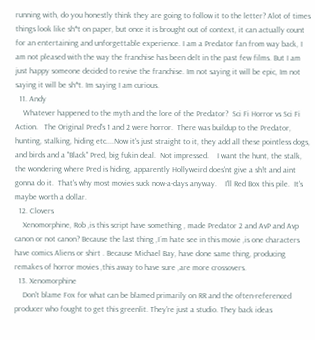running with, do you honestly think they are going to follow it to the letter? Alot of times things look like sh*t on paper, but once it is brought out of context, it can actually count for an entertaining and unforgettable experience. I am a Predator fan from way back, I am not pleased with the way the franchise has been delt in the past few films. But I am just happy someone decided to revive the franchise. Im not saying it will be epic, Im not saying it will be sh*t. Im saying I am curious.
  11. Andy
    Whatever happened to the myth and the lore of the Predator?  Sci Fi Horror vs Sci Fi Action.   The Original Pred's 1 and 2 were horror.  There was buildup to the Predator, hunting, stalking, hiding etc....Now it's just straight to it, they add all these pointless dogs, and birds and a "Black" Pred, big fukin deal.  Not impressed.    I want the hunt, the stalk, the wondering where Pred is hiding, apparently Hollyweird does'nt give a sh!t and aint gonna do it.  That's why most movies suck now-a-days anyway.    I'll Red Box this pile.  It's maybe worth a dollar.
  12. Clovers
    Xenomorphine, Rob ,is this script have something , made Predator 2 and AvP and Avp canon or not canon? Because the last thing ,I´m hate see in this movie ,is one characters have comics Aliens or shirt . Because Michael Bay, have done same thing, producing remakes of horror movies ,this away to have sure ,are more crossovers.
  13. Xenomorphine
    Don't blame Fox for what can be blamed primarily on RR and the often-referenced producer who fought to get this greenlit. They're just a studio. They back ideas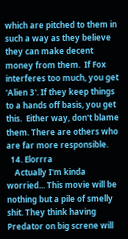which are pitched to them in such a way as they believe they can make decent money from them.  If Fox interferes too much, you get 'Alien 3'. If they keep things to a hands off basis, you get this.  Either way, don't blame them. There are others who are far more responsible.
  14. Elorrra
    Actually I'm kinda worried... This movie will be nothing but a pile of smelly shit. They think having Predator on big screne will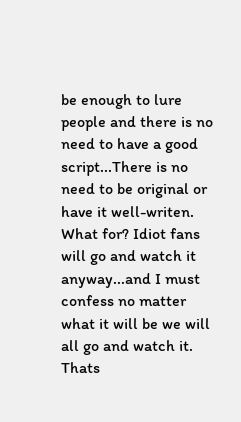be enough to lure people and there is no need to have a good script...There is no need to be original or have it well-writen. What for? Idiot fans will go and watch it anyway...and I must confess no matter what it will be we will all go and watch it. Thats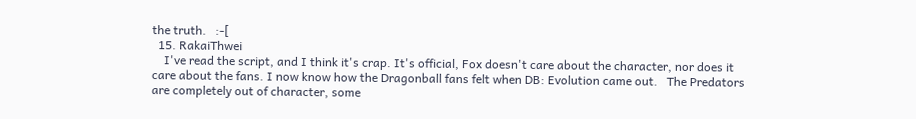the truth.   :-[
  15. RakaiThwei
    I've read the script, and I think it's crap. It's official, Fox doesn't care about the character, nor does it care about the fans. I now know how the Dragonball fans felt when DB: Evolution came out.   The Predators are completely out of character, some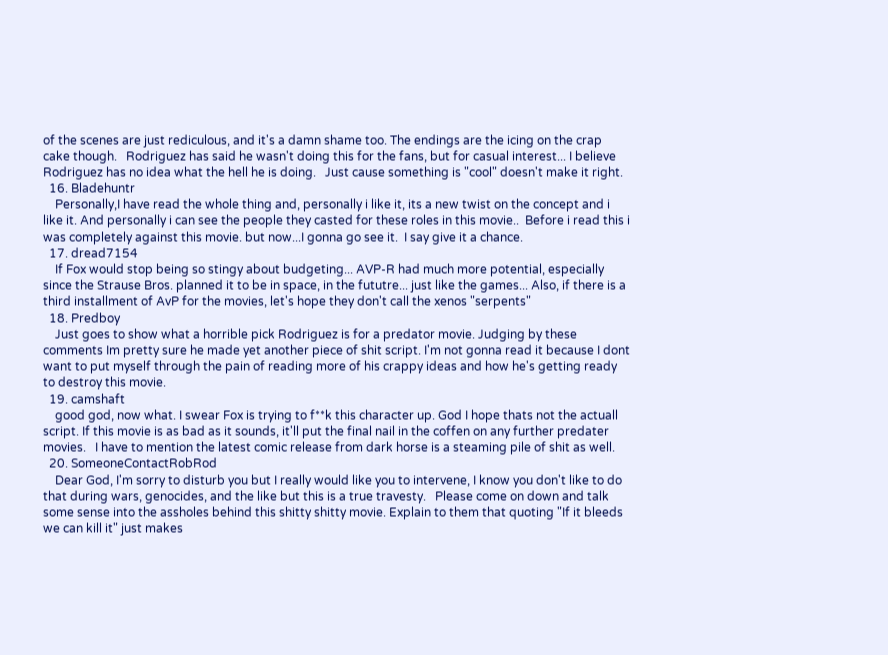of the scenes are just rediculous, and it's a damn shame too. The endings are the icing on the crap cake though.   Rodriguez has said he wasn't doing this for the fans, but for casual interest... I believe Rodriguez has no idea what the hell he is doing.   Just cause something is "cool" doesn't make it right.
  16. Bladehuntr
    Personally,I have read the whole thing and, personally i like it, its a new twist on the concept and i like it. And personally i can see the people they casted for these roles in this movie..  Before i read this i was completely against this movie. but now...I gonna go see it.  I say give it a chance.
  17. dread7154
    If Fox would stop being so stingy about budgeting... AVP-R had much more potential, especially since the Strause Bros. planned it to be in space, in the fututre... just like the games... Also, if there is a third installment of AvP for the movies, let's hope they don't call the xenos "serpents"
  18. Predboy
    Just goes to show what a horrible pick Rodriguez is for a predator movie. Judging by these comments Im pretty sure he made yet another piece of shit script. I'm not gonna read it because I dont want to put myself through the pain of reading more of his crappy ideas and how he's getting ready to destroy this movie.
  19. camshaft
    good god, now what. I swear Fox is trying to f**k this character up. God I hope thats not the actuall script. If this movie is as bad as it sounds, it'll put the final nail in the coffen on any further predater movies.   I have to mention the latest comic release from dark horse is a steaming pile of shit as well.
  20. SomeoneContactRobRod
    Dear God, I'm sorry to disturb you but I really would like you to intervene, I know you don't like to do that during wars, genocides, and the like but this is a true travesty.   Please come on down and talk some sense into the assholes behind this shitty shitty movie. Explain to them that quoting "If it bleeds we can kill it" just makes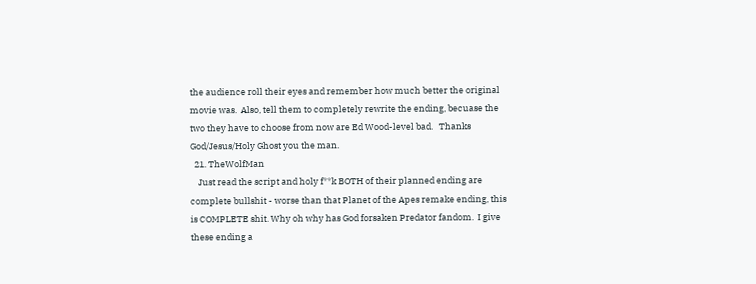the audience roll their eyes and remember how much better the original movie was.  Also, tell them to completely rewrite the ending, becuase the two they have to choose from now are Ed Wood-level bad.   Thanks God/Jesus/Holy Ghost you the man.
  21. TheWolfMan
    Just read the script and holy f**k BOTH of their planned ending are complete bullshit - worse than that Planet of the Apes remake ending, this is COMPLETE shit. Why oh why has God forsaken Predator fandom.  I give these ending a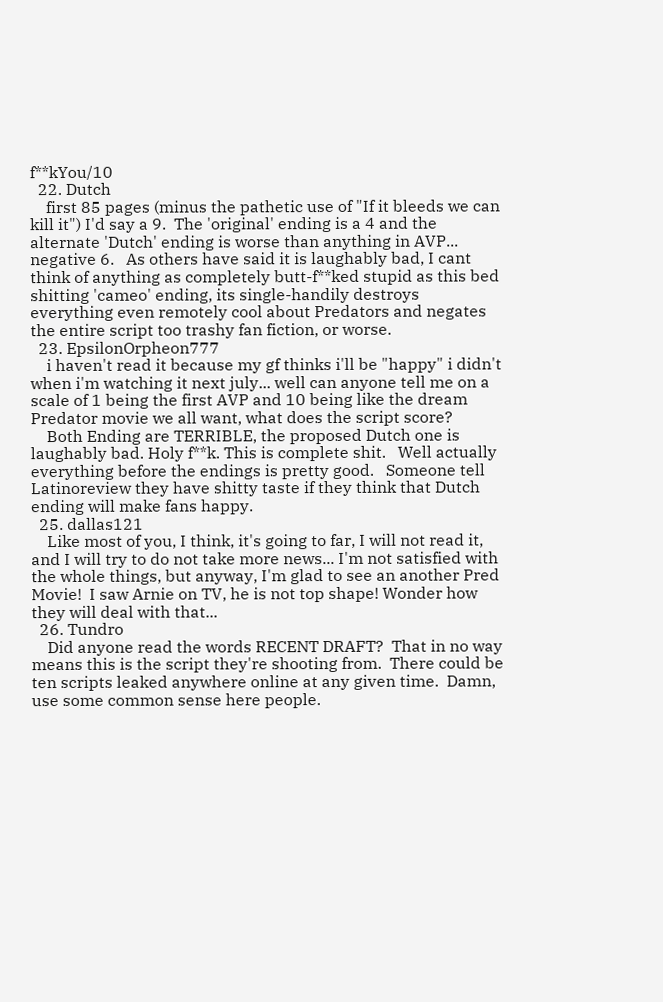f**kYou/10
  22. Dutch
    first 85 pages (minus the pathetic use of "If it bleeds we can kill it") I'd say a 9.  The 'original' ending is a 4 and the alternate 'Dutch' ending is worse than anything in AVP... negative 6.   As others have said it is laughably bad, I cant think of anything as completely butt-f**ked stupid as this bed shitting 'cameo' ending, its single-handily destroys everything even remotely cool about Predators and negates the entire script too trashy fan fiction, or worse.
  23. EpsilonOrpheon777
    i haven't read it because my gf thinks i'll be "happy" i didn't when i'm watching it next july... well can anyone tell me on a scale of 1 being the first AVP and 10 being like the dream Predator movie we all want, what does the script score?
    Both Ending are TERRIBLE, the proposed Dutch one is laughably bad. Holy f**k. This is complete shit.   Well actually everything before the endings is pretty good.   Someone tell Latinoreview they have shitty taste if they think that Dutch ending will make fans happy.
  25. dallas121
    Like most of you, I think, it's going to far, I will not read it, and I will try to do not take more news... I'm not satisfied with the whole things, but anyway, I'm glad to see an another Pred Movie!  I saw Arnie on TV, he is not top shape! Wonder how they will deal with that...
  26. Tundro
    Did anyone read the words RECENT DRAFT?  That in no way means this is the script they're shooting from.  There could be ten scripts leaked anywhere online at any given time.  Damn, use some common sense here people.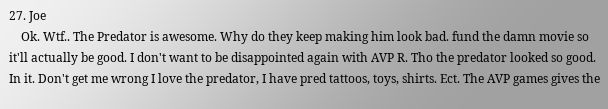27. Joe
    Ok. Wtf.. The Predator is awesome. Why do they keep making him look bad. fund the damn movie so it'll actually be good. I don't want to be disappointed again with AVP R. Tho the predator looked so good. In it. Don't get me wrong I love the predator, I have pred tattoos, toys, shirts. Ect. The AVP games gives the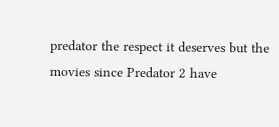predator the respect it deserves but the movies since Predator 2 have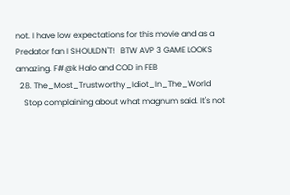not. I have low expectations for this movie and as a Predator fan I SHOULDN'T!   BTW AVP 3 GAME LOOKS amazing. F#@k Halo and COD in FEB
  28. The_Most_Trustworthy_Idiot_In_The_World
    Stop complaining about what magnum said. It's not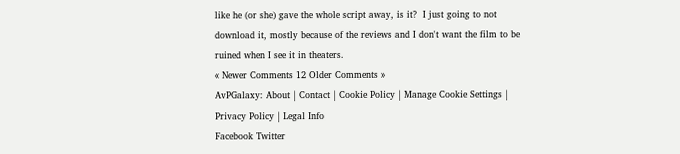like he (or she) gave the whole script away, is it?  I just going to not download it, mostly because of the reviews and I don't want the film to be ruined when I see it in theaters.
« Newer Comments 12 Older Comments »
AvPGalaxy: About | Contact | Cookie Policy | Manage Cookie Settings | Privacy Policy | Legal Info
Facebook Twitter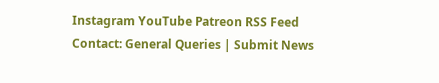Instagram YouTube Patreon RSS Feed
Contact: General Queries | Submit News